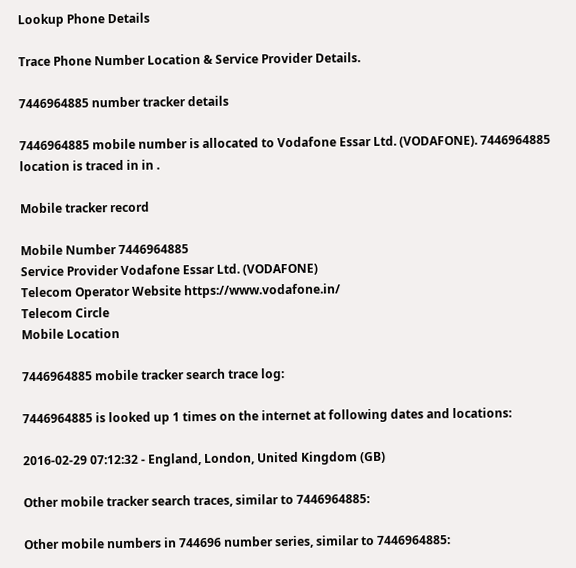Lookup Phone Details

Trace Phone Number Location & Service Provider Details.

7446964885 number tracker details

7446964885 mobile number is allocated to Vodafone Essar Ltd. (VODAFONE). 7446964885 location is traced in in .

Mobile tracker record

Mobile Number 7446964885
Service Provider Vodafone Essar Ltd. (VODAFONE)
Telecom Operator Website https://www.vodafone.in/
Telecom Circle
Mobile Location

7446964885 mobile tracker search trace log:

7446964885 is looked up 1 times on the internet at following dates and locations:

2016-02-29 07:12:32 - England, London, United Kingdom (GB)

Other mobile tracker search traces, similar to 7446964885:

Other mobile numbers in 744696 number series, similar to 7446964885: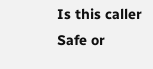Is this caller Safe or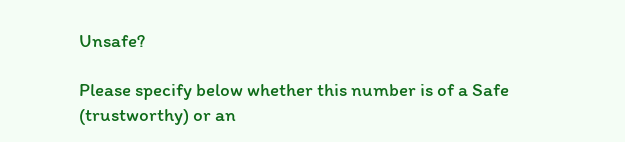Unsafe?

Please specify below whether this number is of a Safe (trustworthy) or an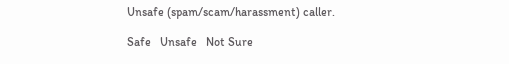Unsafe (spam/scam/harassment) caller.

Safe   Unsafe   Not Sure